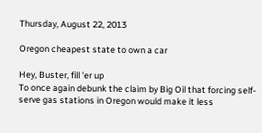Thursday, August 22, 2013

Oregon cheapest state to own a car

Hey, Buster, fill 'er up
To once again debunk the claim by Big Oil that forcing self-serve gas stations in Oregon would make it less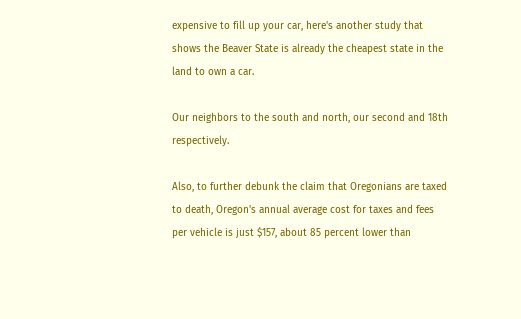expensive to fill up your car, here's another study that shows the Beaver State is already the cheapest state in the land to own a car.

Our neighbors to the south and north, our second and 18th respectively.

Also, to further debunk the claim that Oregonians are taxed to death, Oregon's annual average cost for taxes and fees per vehicle is just $157, about 85 percent lower than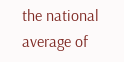the national average of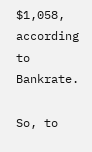$1,058, according to Bankrate.

So, to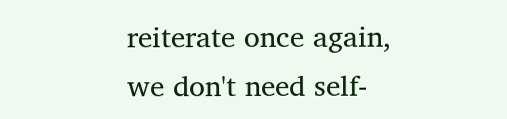reiterate once again, we don't need self-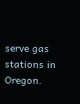serve gas stations in Oregon.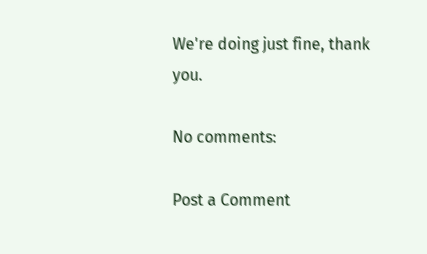We're doing just fine, thank you.

No comments:

Post a Comment